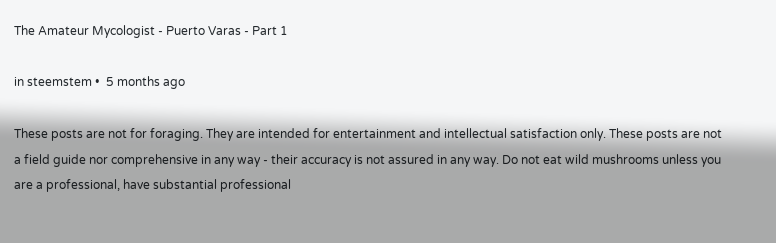The Amateur Mycologist - Puerto Varas - Part 1

in steemstem •  5 months ago

These posts are not for foraging. They are intended for entertainment and intellectual satisfaction only. These posts are not a field guide nor comprehensive in any way - their accuracy is not assured in any way. Do not eat wild mushrooms unless you are a professional, have substantial professional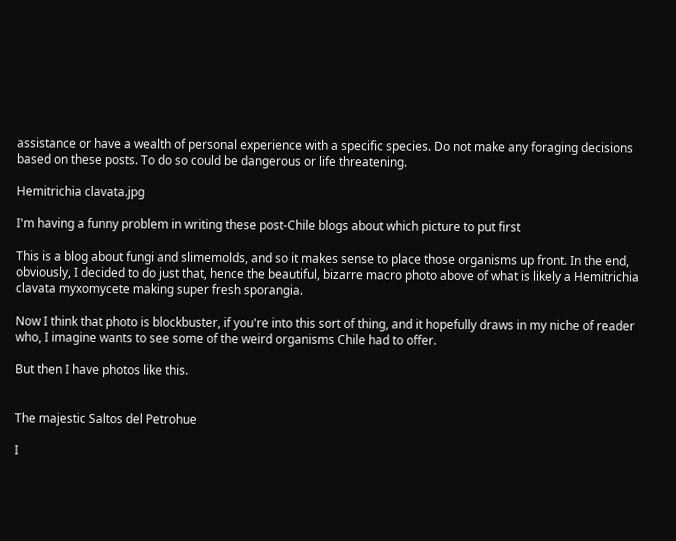assistance or have a wealth of personal experience with a specific species. Do not make any foraging decisions based on these posts. To do so could be dangerous or life threatening.

Hemitrichia clavata.jpg

I'm having a funny problem in writing these post-Chile blogs about which picture to put first

This is a blog about fungi and slimemolds, and so it makes sense to place those organisms up front. In the end, obviously, I decided to do just that, hence the beautiful, bizarre macro photo above of what is likely a Hemitrichia clavata myxomycete making super fresh sporangia.

Now I think that photo is blockbuster, if you're into this sort of thing, and it hopefully draws in my niche of reader who, I imagine wants to see some of the weird organisms Chile had to offer.

But then I have photos like this.


The majestic Saltos del Petrohue

I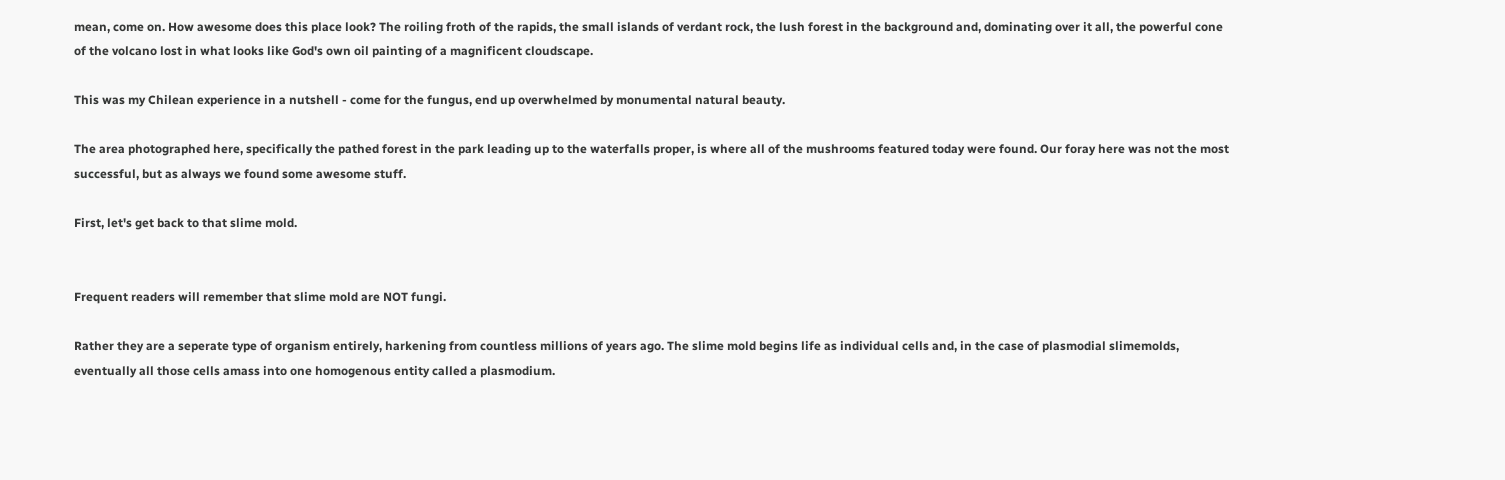mean, come on. How awesome does this place look? The roiling froth of the rapids, the small islands of verdant rock, the lush forest in the background and, dominating over it all, the powerful cone of the volcano lost in what looks like God's own oil painting of a magnificent cloudscape.

This was my Chilean experience in a nutshell - come for the fungus, end up overwhelmed by monumental natural beauty.

The area photographed here, specifically the pathed forest in the park leading up to the waterfalls proper, is where all of the mushrooms featured today were found. Our foray here was not the most successful, but as always we found some awesome stuff.

First, let's get back to that slime mold.


Frequent readers will remember that slime mold are NOT fungi.

Rather they are a seperate type of organism entirely, harkening from countless millions of years ago. The slime mold begins life as individual cells and, in the case of plasmodial slimemolds, eventually all those cells amass into one homogenous entity called a plasmodium.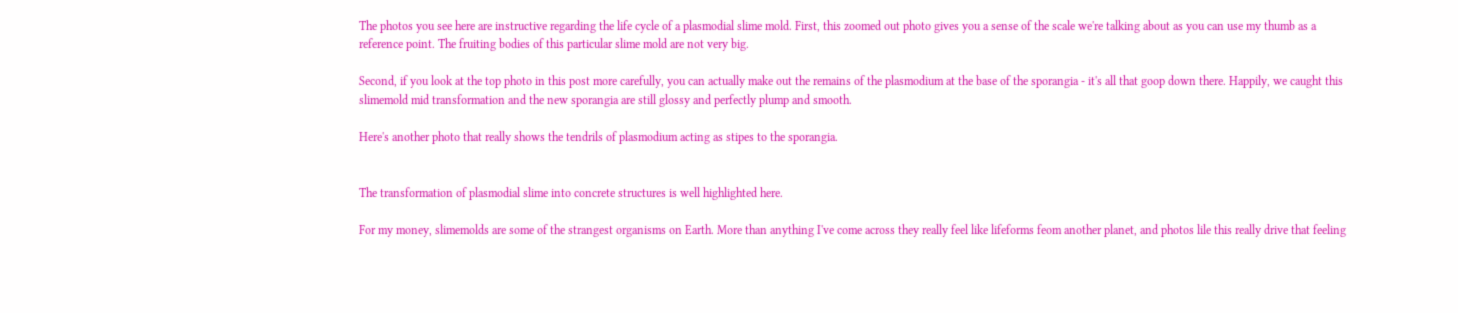The photos you see here are instructive regarding the life cycle of a plasmodial slime mold. First, this zoomed out photo gives you a sense of the scale we're talking about as you can use my thumb as a reference point. The fruiting bodies of this particular slime mold are not very big.

Second, if you look at the top photo in this post more carefully, you can actually make out the remains of the plasmodium at the base of the sporangia - it's all that goop down there. Happily, we caught this slimemold mid transformation and the new sporangia are still glossy and perfectly plump and smooth.

Here's another photo that really shows the tendrils of plasmodium acting as stipes to the sporangia.


The transformation of plasmodial slime into concrete structures is well highlighted here.

For my money, slimemolds are some of the strangest organisms on Earth. More than anything I've come across they really feel like lifeforms feom another planet, and photos lile this really drive that feeling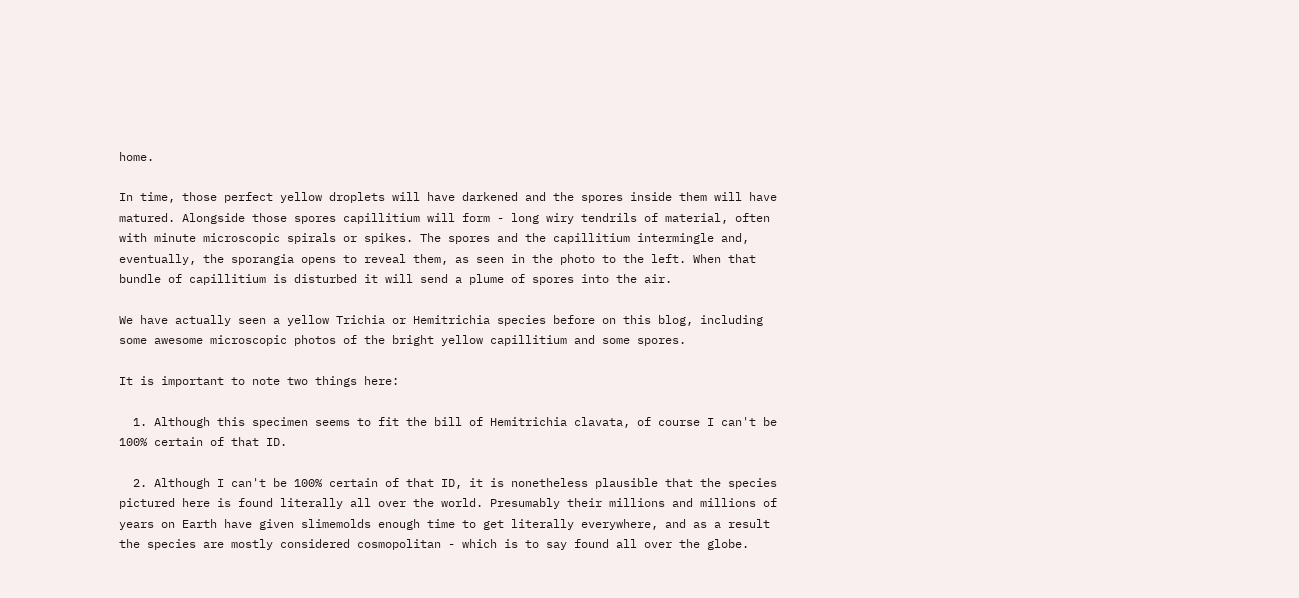home.

In time, those perfect yellow droplets will have darkened and the spores inside them will have matured. Alongside those spores capillitium will form - long wiry tendrils of material, often with minute microscopic spirals or spikes. The spores and the capillitium intermingle and, eventually, the sporangia opens to reveal them, as seen in the photo to the left. When that bundle of capillitium is disturbed it will send a plume of spores into the air.

We have actually seen a yellow Trichia or Hemitrichia species before on this blog, including some awesome microscopic photos of the bright yellow capillitium and some spores.

It is important to note two things here:

  1. Although this specimen seems to fit the bill of Hemitrichia clavata, of course I can't be 100% certain of that ID.

  2. Although I can't be 100% certain of that ID, it is nonetheless plausible that the species pictured here is found literally all over the world. Presumably their millions and millions of years on Earth have given slimemolds enough time to get literally everywhere, and as a result the species are mostly considered cosmopolitan - which is to say found all over the globe.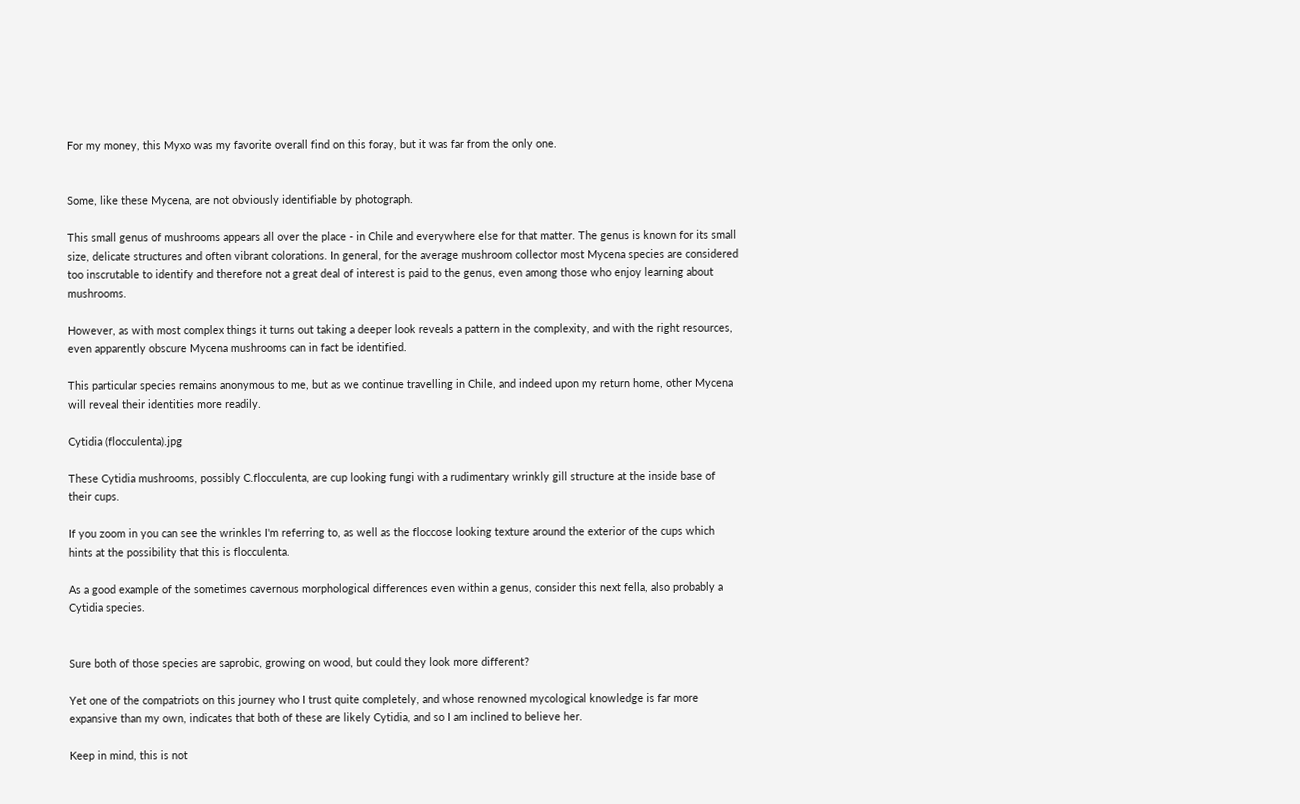For my money, this Myxo was my favorite overall find on this foray, but it was far from the only one.


Some, like these Mycena, are not obviously identifiable by photograph.

This small genus of mushrooms appears all over the place - in Chile and everywhere else for that matter. The genus is known for its small size, delicate structures and often vibrant colorations. In general, for the average mushroom collector most Mycena species are considered too inscrutable to identify and therefore not a great deal of interest is paid to the genus, even among those who enjoy learning about mushrooms.

However, as with most complex things it turns out taking a deeper look reveals a pattern in the complexity, and with the right resources, even apparently obscure Mycena mushrooms can in fact be identified.

This particular species remains anonymous to me, but as we continue travelling in Chile, and indeed upon my return home, other Mycena will reveal their identities more readily.

Cytidia (flocculenta).jpg

These Cytidia mushrooms, possibly C.flocculenta, are cup looking fungi with a rudimentary wrinkly gill structure at the inside base of their cups.

If you zoom in you can see the wrinkles I'm referring to, as well as the floccose looking texture around the exterior of the cups which hints at the possibility that this is flocculenta.

As a good example of the sometimes cavernous morphological differences even within a genus, consider this next fella, also probably a Cytidia species.


Sure both of those species are saprobic, growing on wood, but could they look more different?

Yet one of the compatriots on this journey who I trust quite completely, and whose renowned mycological knowledge is far more expansive than my own, indicates that both of these are likely Cytidia, and so I am inclined to believe her.

Keep in mind, this is not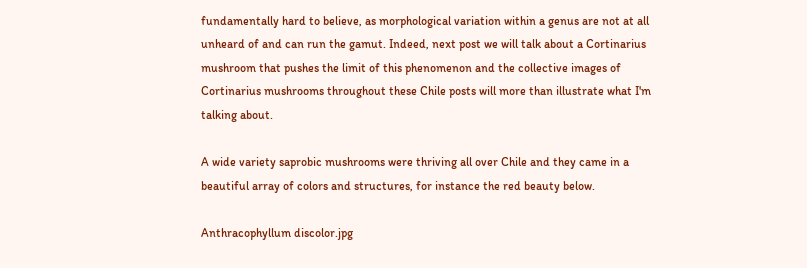fundamentally hard to believe, as morphological variation within a genus are not at all unheard of and can run the gamut. Indeed, next post we will talk about a Cortinarius mushroom that pushes the limit of this phenomenon and the collective images of Cortinarius mushrooms throughout these Chile posts will more than illustrate what I'm talking about.

A wide variety saprobic mushrooms were thriving all over Chile and they came in a beautiful array of colors and structures, for instance the red beauty below.

Anthracophyllum discolor.jpg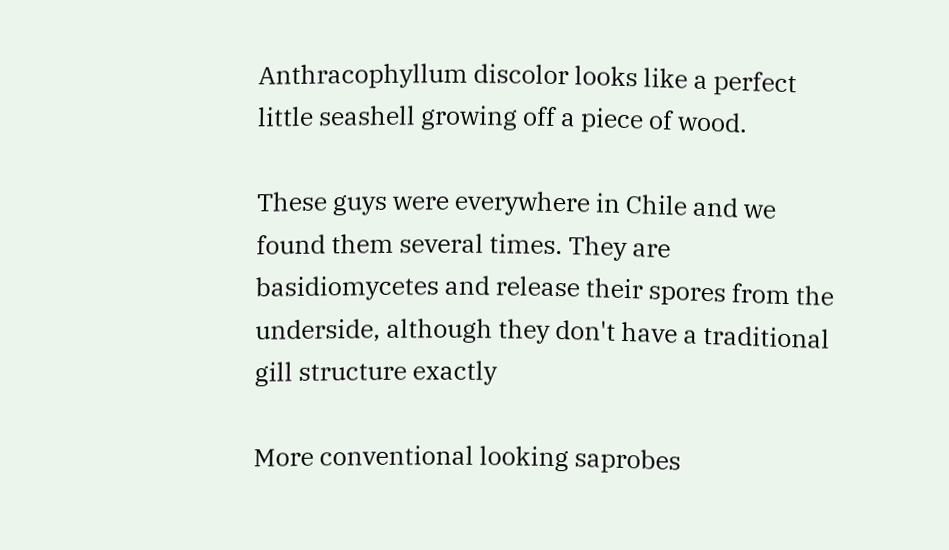Anthracophyllum discolor looks like a perfect little seashell growing off a piece of wood.

These guys were everywhere in Chile and we found them several times. They are basidiomycetes and release their spores from the underside, although they don't have a traditional gill structure exactly

More conventional looking saprobes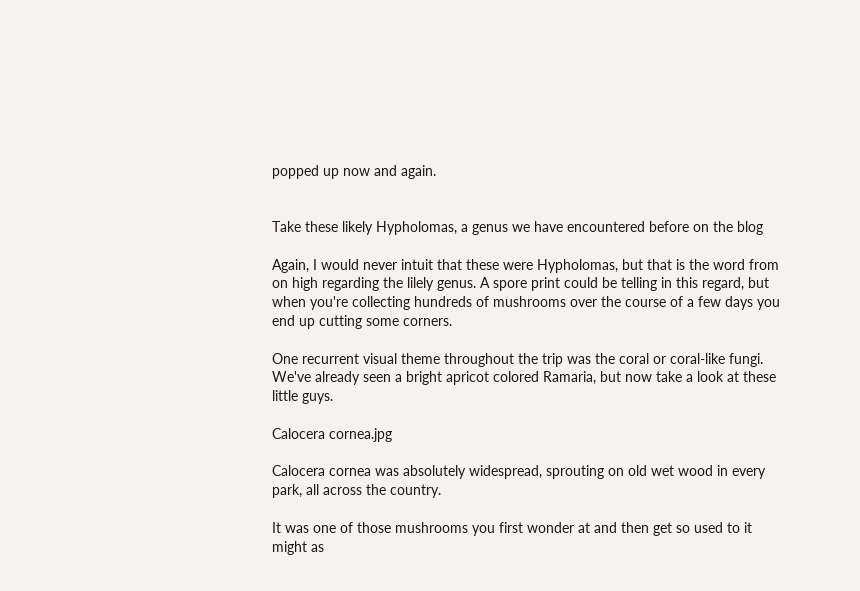popped up now and again.


Take these likely Hypholomas, a genus we have encountered before on the blog

Again, I would never intuit that these were Hypholomas, but that is the word from on high regarding the lilely genus. A spore print could be telling in this regard, but when you're collecting hundreds of mushrooms over the course of a few days you end up cutting some corners.

One recurrent visual theme throughout the trip was the coral or coral-like fungi. We've already seen a bright apricot colored Ramaria, but now take a look at these little guys.

Calocera cornea.jpg

Calocera cornea was absolutely widespread, sprouting on old wet wood in every park, all across the country.

It was one of those mushrooms you first wonder at and then get so used to it might as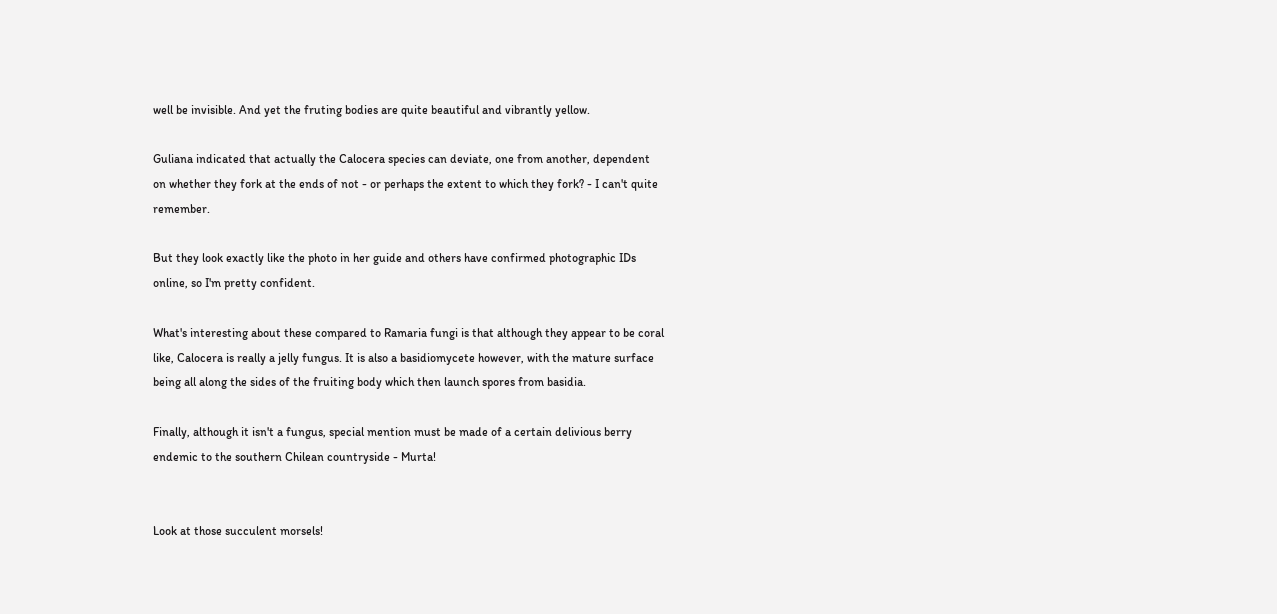well be invisible. And yet the fruting bodies are quite beautiful and vibrantly yellow.

Guliana indicated that actually the Calocera species can deviate, one from another, dependent on whether they fork at the ends of not - or perhaps the extent to which they fork? - I can't quite remember.

But they look exactly like the photo in her guide and others have confirmed photographic IDs online, so I'm pretty confident.

What's interesting about these compared to Ramaria fungi is that although they appear to be coral like, Calocera is really a jelly fungus. It is also a basidiomycete however, with the mature surface being all along the sides of the fruiting body which then launch spores from basidia.

Finally, although it isn't a fungus, special mention must be made of a certain delivious berry endemic to the southern Chilean countryside - Murta!


Look at those succulent morsels!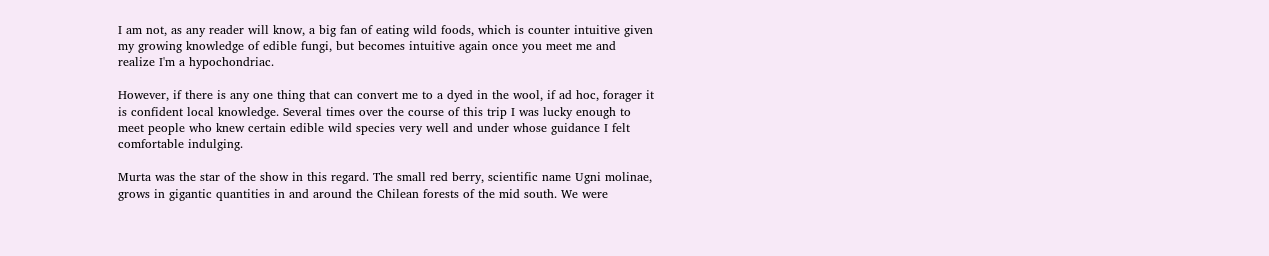I am not, as any reader will know, a big fan of eating wild foods, which is counter intuitive given my growing knowledge of edible fungi, but becomes intuitive again once you meet me and realize I'm a hypochondriac.

However, if there is any one thing that can convert me to a dyed in the wool, if ad hoc, forager it is confident local knowledge. Several times over the course of this trip I was lucky enough to meet people who knew certain edible wild species very well and under whose guidance I felt comfortable indulging.

Murta was the star of the show in this regard. The small red berry, scientific name Ugni molinae, grows in gigantic quantities in and around the Chilean forests of the mid south. We were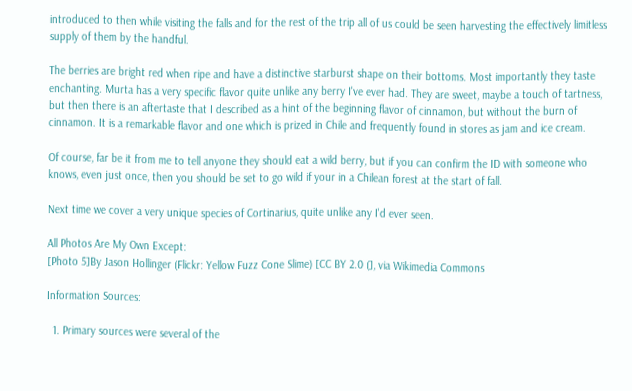introduced to then while visiting the falls and for the rest of the trip all of us could be seen harvesting the effectively limitless supply of them by the handful.

The berries are bright red when ripe and have a distinctive starburst shape on their bottoms. Most importantly they taste enchanting. Murta has a very specific flavor quite unlike any berry I've ever had. They are sweet, maybe a touch of tartness, but then there is an aftertaste that I described as a hint of the beginning flavor of cinnamon, but without the burn of cinnamon. It is a remarkable flavor and one which is prized in Chile and frequently found in stores as jam and ice cream.

Of course, far be it from me to tell anyone they should eat a wild berry, but if you can confirm the ID with someone who knows, even just once, then you should be set to go wild if your in a Chilean forest at the start of fall.

Next time we cover a very unique species of Cortinarius, quite unlike any I'd ever seen.

All Photos Are My Own Except:
[Photo 5]By Jason Hollinger (Flickr: Yellow Fuzz Cone Slime) [CC BY 2.0 (], via Wikimedia Commons

Information Sources:

  1. Primary sources were several of the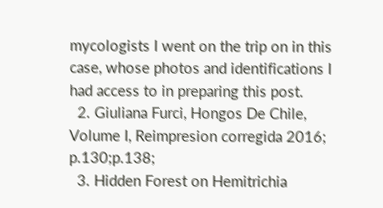mycologists I went on the trip on in this case, whose photos and identifications I had access to in preparing this post.
  2. Giuliana Furci, Hongos De Chile, Volume I, Reimpresion corregida 2016; p.130;p.138;
  3. Hidden Forest on Hemitrichia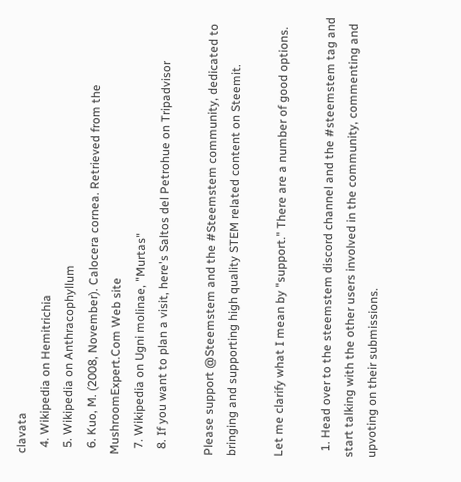clavata
  4. Wikipedia on Hemitrichia
  5. Wikipedia on Anthracophyllum
  6. Kuo, M. (2008, November). Calocera cornea. Retrieved from the MushroomExpert.Com Web site
  7. Wikipedia on Ugni molinae, "Murtas"
  8. If you want to plan a visit, here's Saltos del Petrohue on Tripadvisor

Please support @Steemstem and the #Steemstem community, dedicated to bringing and supporting high quality STEM related content on Steemit.

Let me clarify what I mean by "support." There are a number of good options.

  1. Head over to the steemstem discord channel and the #steemstem tag and start talking with the other users involved in the community, commenting and upvoting on their submissions.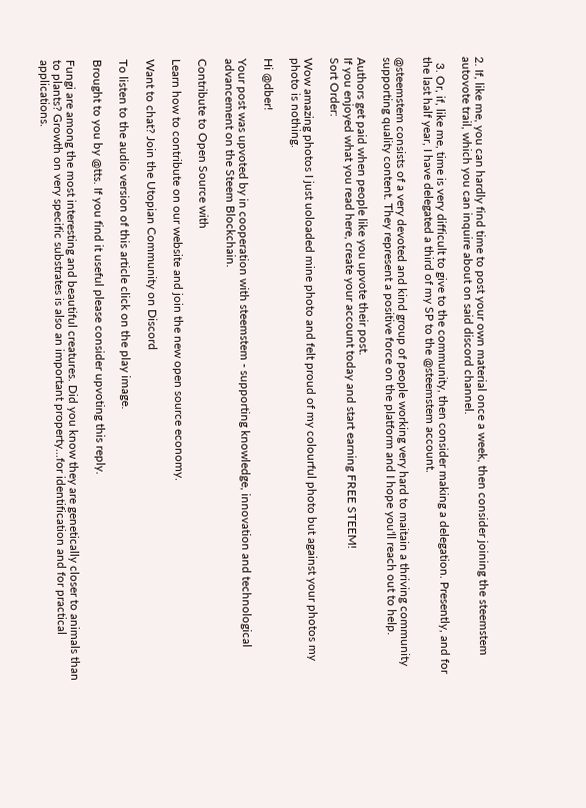2. If, like me, you can hardly find time to post your own material once a week, then consider joining the steemstem autovote trail, which you can inquire about on said discord channel.

  3. Or, if, like me, time is very difficult to give to the community, then consider making a delegation. Presently, and for the last half year, I have delegated a third of my SP to the @steemstem account.

@steemstem consists of a very devoted and kind group of people working very hard to maitain a thriving community supporting quality content. They represent a positive force on the platform and I hope you'll reach out to help.

Authors get paid when people like you upvote their post.
If you enjoyed what you read here, create your account today and start earning FREE STEEM!
Sort Order:

Wow amazing photos I just uoloaded mine photo and felt proud of my colourful photo but against your photos my photo is nothing.

Hi @dber!

Your post was upvoted by in cooperation with steemstem - supporting knowledge, innovation and technological advancement on the Steem Blockchain.

Contribute to Open Source with

Learn how to contribute on our website and join the new open source economy.

Want to chat? Join the Utopian Community on Discord

To listen to the audio version of this article click on the play image.

Brought to you by @tts. If you find it useful please consider upvoting this reply.

Fungi are among the most interesting and beautiful creatures. Did you know they are genetically closer to animals than to plants? Growth on very specific substrates is also an important property...for identification and for practical applications.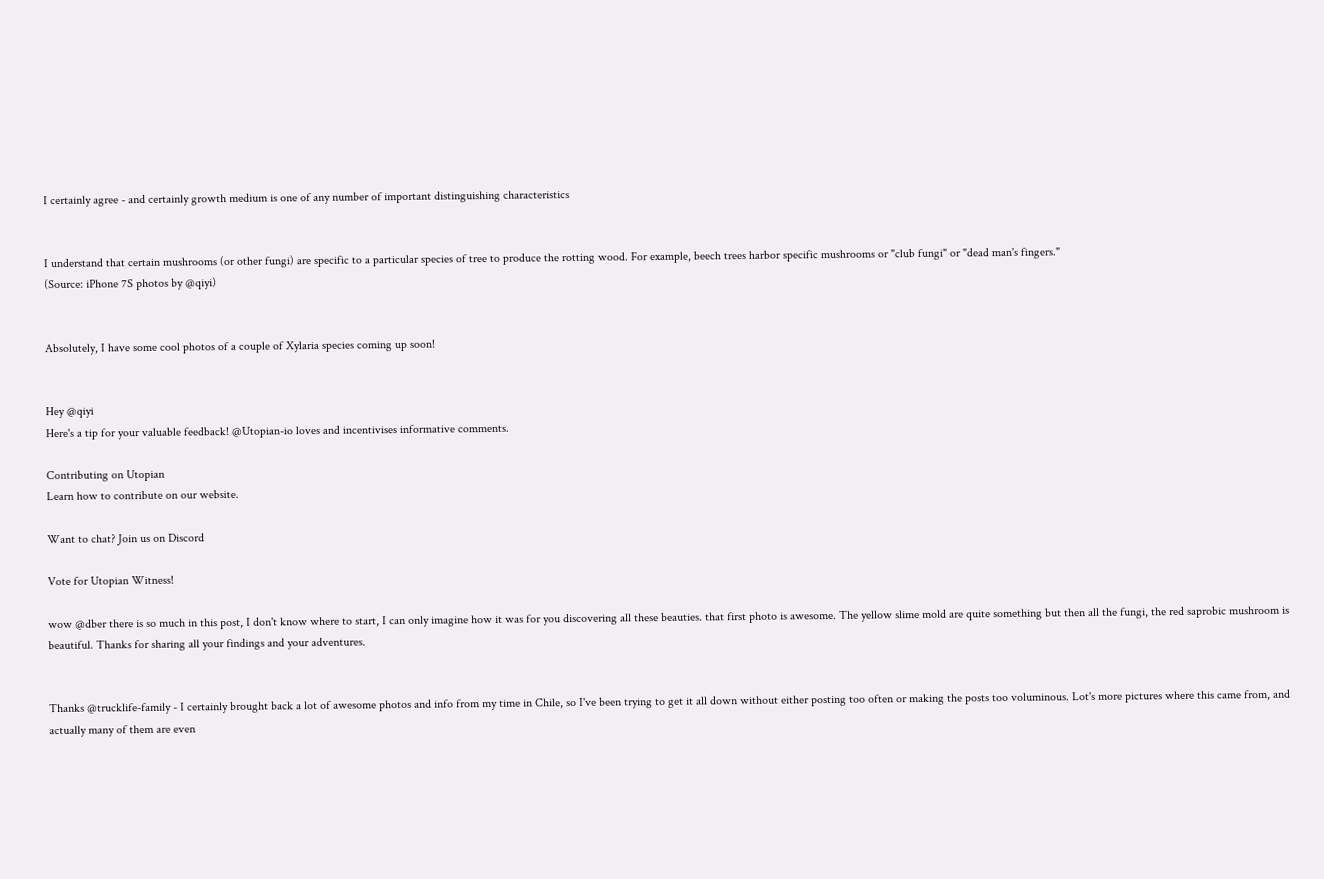I certainly agree - and certainly growth medium is one of any number of important distinguishing characteristics


I understand that certain mushrooms (or other fungi) are specific to a particular species of tree to produce the rotting wood. For example, beech trees harbor specific mushrooms or "club fungi" or "dead man's fingers."
(Source: iPhone 7S photos by @qiyi)


Absolutely, I have some cool photos of a couple of Xylaria species coming up soon!


Hey @qiyi
Here's a tip for your valuable feedback! @Utopian-io loves and incentivises informative comments.

Contributing on Utopian
Learn how to contribute on our website.

Want to chat? Join us on Discord

Vote for Utopian Witness!

wow @dber there is so much in this post, I don't know where to start, I can only imagine how it was for you discovering all these beauties. that first photo is awesome. The yellow slime mold are quite something but then all the fungi, the red saprobic mushroom is beautiful. Thanks for sharing all your findings and your adventures.


Thanks @trucklife-family - I certainly brought back a lot of awesome photos and info from my time in Chile, so I've been trying to get it all down without either posting too often or making the posts too voluminous. Lot's more pictures where this came from, and actually many of them are even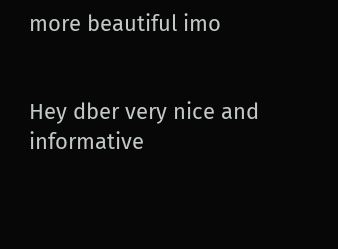more beautiful imo


Hey dber very nice and informative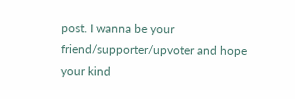post. I wanna be your friend/supporter/upvoter and hope your kind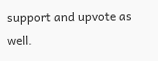support and upvote as well.